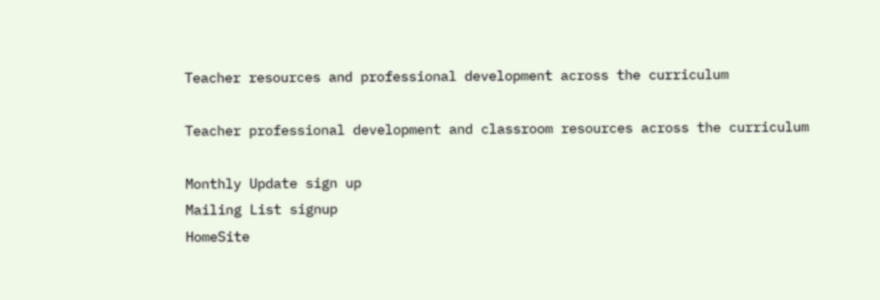Teacher resources and professional development across the curriculum

Teacher professional development and classroom resources across the curriculum

Monthly Update sign up
Mailing List signup
HomeSite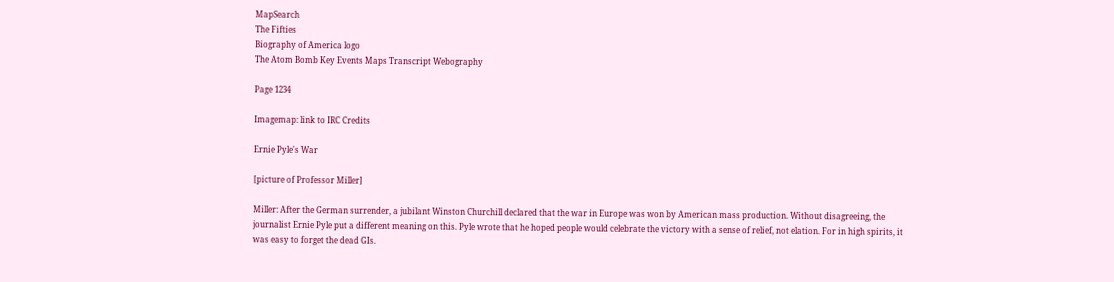MapSearch
The Fifties
Biography of America logo
The Atom Bomb Key Events Maps Transcript Webography

Page 1234

Imagemap: link to IRC Credits

Ernie Pyle's War

[picture of Professor Miller]

Miller: After the German surrender, a jubilant Winston Churchill declared that the war in Europe was won by American mass production. Without disagreeing, the journalist Ernie Pyle put a different meaning on this. Pyle wrote that he hoped people would celebrate the victory with a sense of relief, not elation. For in high spirits, it was easy to forget the dead GIs.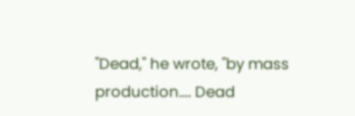"Dead," he wrote, "by mass production.... Dead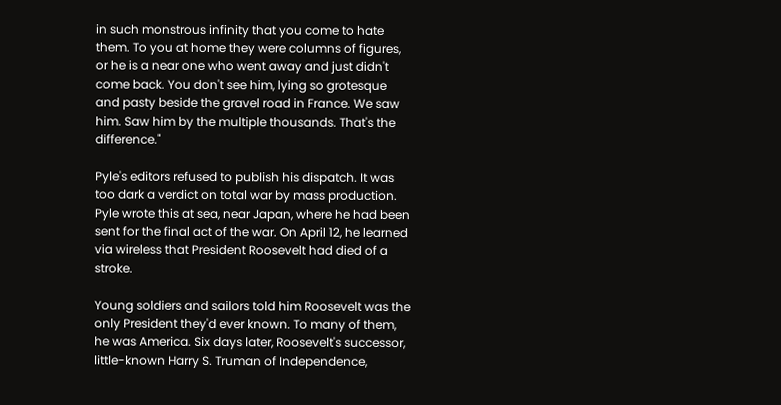in such monstrous infinity that you come to hate them. To you at home they were columns of figures, or he is a near one who went away and just didn't come back. You don't see him, lying so grotesque and pasty beside the gravel road in France. We saw him. Saw him by the multiple thousands. That's the difference."

Pyle's editors refused to publish his dispatch. It was too dark a verdict on total war by mass production. Pyle wrote this at sea, near Japan, where he had been sent for the final act of the war. On April 12, he learned via wireless that President Roosevelt had died of a stroke.

Young soldiers and sailors told him Roosevelt was the only President they'd ever known. To many of them, he was America. Six days later, Roosevelt's successor, little-known Harry S. Truman of Independence,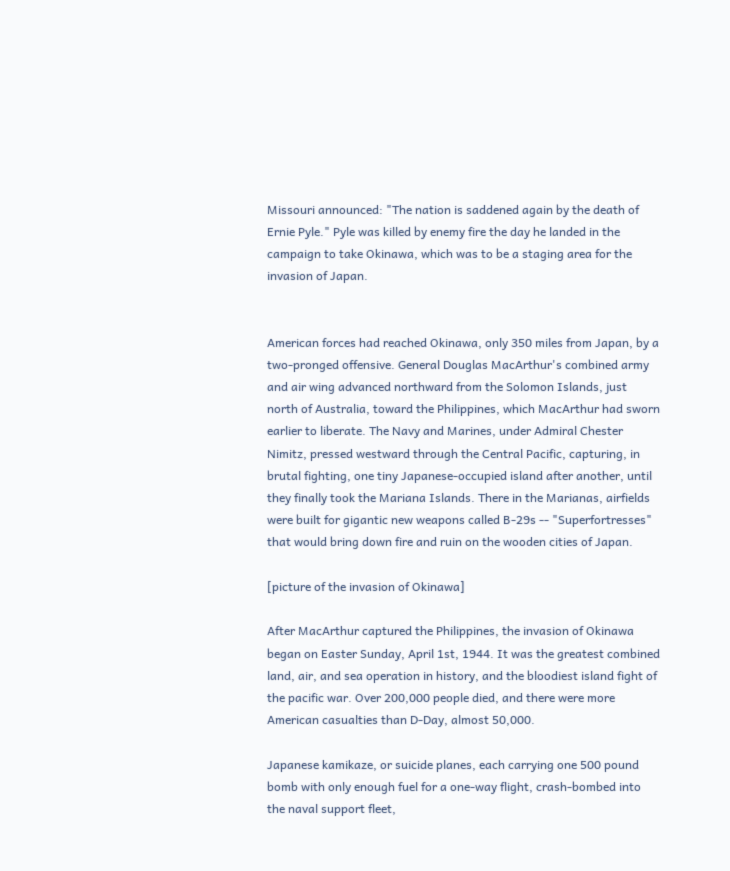Missouri announced: "The nation is saddened again by the death of Ernie Pyle." Pyle was killed by enemy fire the day he landed in the campaign to take Okinawa, which was to be a staging area for the invasion of Japan.


American forces had reached Okinawa, only 350 miles from Japan, by a two-pronged offensive. General Douglas MacArthur's combined army and air wing advanced northward from the Solomon Islands, just north of Australia, toward the Philippines, which MacArthur had sworn earlier to liberate. The Navy and Marines, under Admiral Chester Nimitz, pressed westward through the Central Pacific, capturing, in brutal fighting, one tiny Japanese-occupied island after another, until they finally took the Mariana Islands. There in the Marianas, airfields were built for gigantic new weapons called B-29s -- "Superfortresses" that would bring down fire and ruin on the wooden cities of Japan.

[picture of the invasion of Okinawa]

After MacArthur captured the Philippines, the invasion of Okinawa began on Easter Sunday, April 1st, 1944. It was the greatest combined land, air, and sea operation in history, and the bloodiest island fight of the pacific war. Over 200,000 people died, and there were more American casualties than D-Day, almost 50,000.

Japanese kamikaze, or suicide planes, each carrying one 500 pound bomb with only enough fuel for a one-way flight, crash-bombed into the naval support fleet,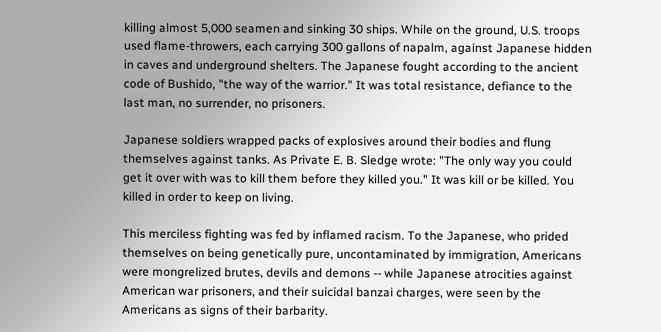killing almost 5,000 seamen and sinking 30 ships. While on the ground, U.S. troops used flame-throwers, each carrying 300 gallons of napalm, against Japanese hidden in caves and underground shelters. The Japanese fought according to the ancient code of Bushido, "the way of the warrior." It was total resistance, defiance to the last man, no surrender, no prisoners.

Japanese soldiers wrapped packs of explosives around their bodies and flung themselves against tanks. As Private E. B. Sledge wrote: "The only way you could get it over with was to kill them before they killed you." It was kill or be killed. You killed in order to keep on living.

This merciless fighting was fed by inflamed racism. To the Japanese, who prided themselves on being genetically pure, uncontaminated by immigration, Americans were mongrelized brutes, devils and demons -- while Japanese atrocities against American war prisoners, and their suicidal banzai charges, were seen by the Americans as signs of their barbarity.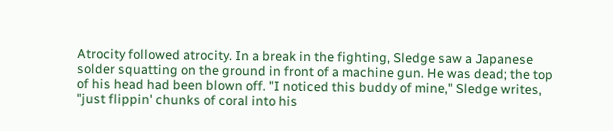Atrocity followed atrocity. In a break in the fighting, Sledge saw a Japanese solder squatting on the ground in front of a machine gun. He was dead; the top of his head had been blown off. "I noticed this buddy of mine," Sledge writes, "just flippin' chunks of coral into his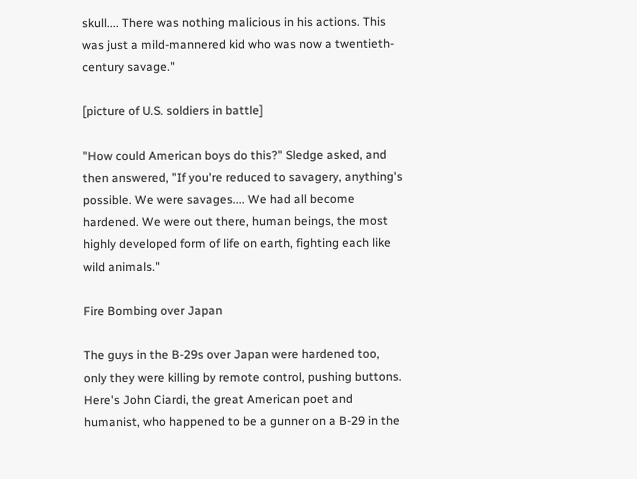skull.... There was nothing malicious in his actions. This was just a mild-mannered kid who was now a twentieth-century savage."

[picture of U.S. soldiers in battle]

"How could American boys do this?" Sledge asked, and then answered, "If you're reduced to savagery, anything's possible. We were savages.... We had all become hardened. We were out there, human beings, the most highly developed form of life on earth, fighting each like wild animals."

Fire Bombing over Japan

The guys in the B-29s over Japan were hardened too, only they were killing by remote control, pushing buttons. Here's John Ciardi, the great American poet and humanist, who happened to be a gunner on a B-29 in the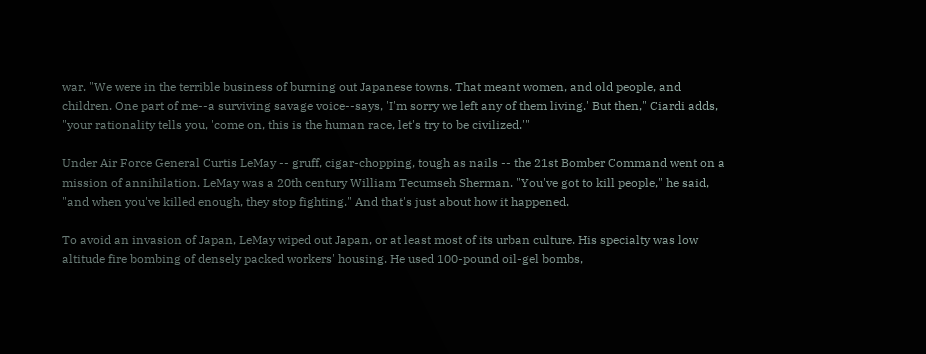war. "We were in the terrible business of burning out Japanese towns. That meant women, and old people, and children. One part of me--a surviving savage voice--says, 'I'm sorry we left any of them living.' But then," Ciardi adds, "your rationality tells you, 'come on, this is the human race, let's try to be civilized.'"

Under Air Force General Curtis LeMay -- gruff, cigar-chopping, tough as nails -- the 21st Bomber Command went on a mission of annihilation. LeMay was a 20th century William Tecumseh Sherman. "You've got to kill people," he said, "and when you've killed enough, they stop fighting." And that's just about how it happened.

To avoid an invasion of Japan, LeMay wiped out Japan, or at least most of its urban culture. His specialty was low altitude fire bombing of densely packed workers' housing. He used 100-pound oil-gel bombs,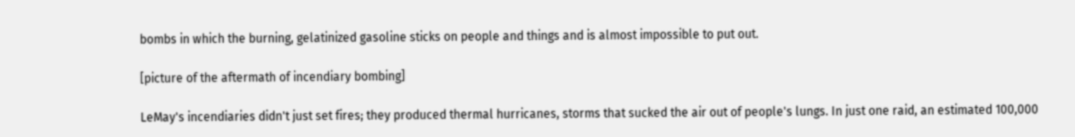bombs in which the burning, gelatinized gasoline sticks on people and things and is almost impossible to put out.

[picture of the aftermath of incendiary bombing]

LeMay's incendiaries didn't just set fires; they produced thermal hurricanes, storms that sucked the air out of people's lungs. In just one raid, an estimated 100,000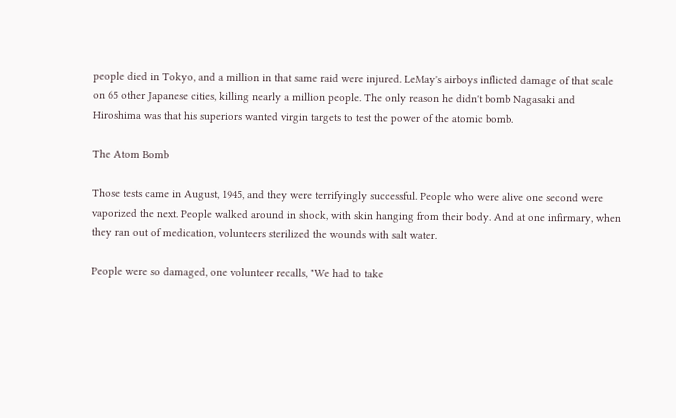people died in Tokyo, and a million in that same raid were injured. LeMay's airboys inflicted damage of that scale on 65 other Japanese cities, killing nearly a million people. The only reason he didn't bomb Nagasaki and Hiroshima was that his superiors wanted virgin targets to test the power of the atomic bomb.

The Atom Bomb

Those tests came in August, 1945, and they were terrifyingly successful. People who were alive one second were vaporized the next. People walked around in shock, with skin hanging from their body. And at one infirmary, when they ran out of medication, volunteers sterilized the wounds with salt water.

People were so damaged, one volunteer recalls, "We had to take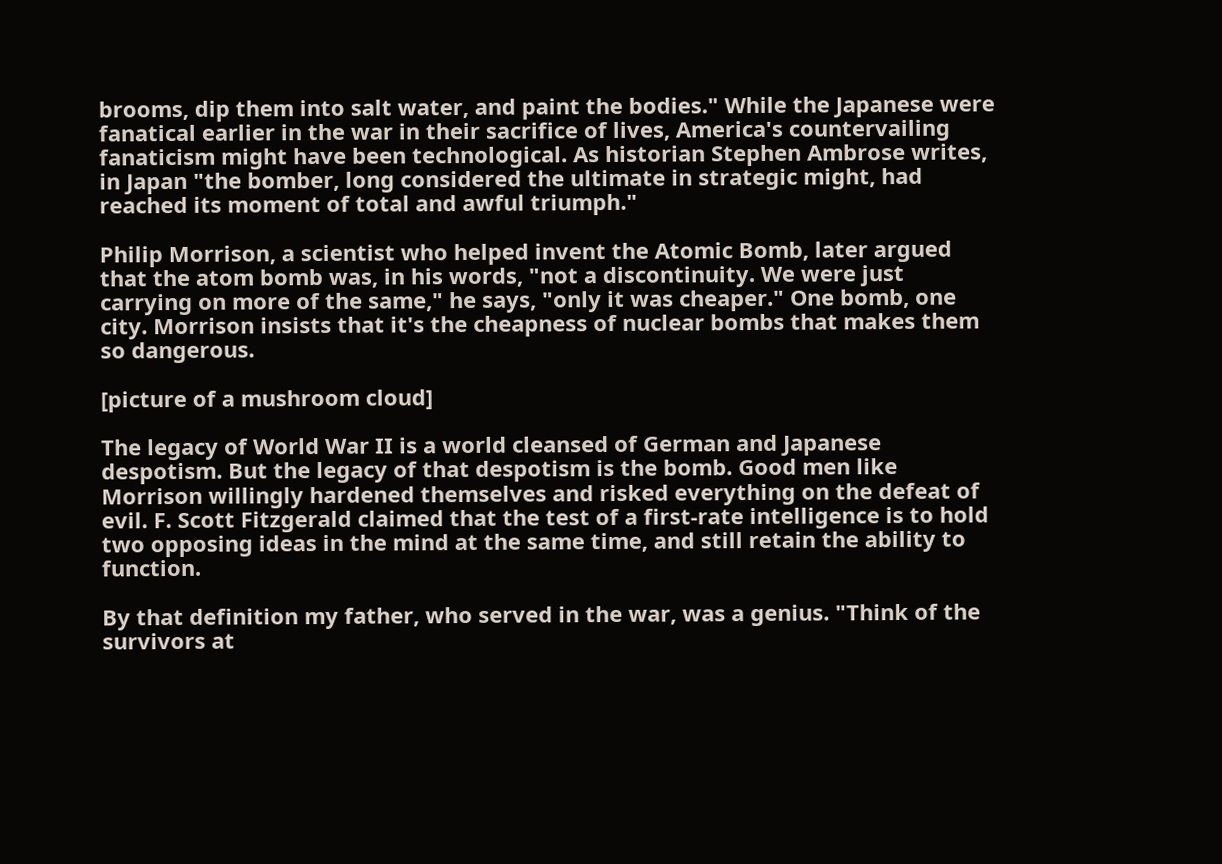brooms, dip them into salt water, and paint the bodies." While the Japanese were fanatical earlier in the war in their sacrifice of lives, America's countervailing fanaticism might have been technological. As historian Stephen Ambrose writes, in Japan "the bomber, long considered the ultimate in strategic might, had reached its moment of total and awful triumph."

Philip Morrison, a scientist who helped invent the Atomic Bomb, later argued that the atom bomb was, in his words, "not a discontinuity. We were just carrying on more of the same," he says, "only it was cheaper." One bomb, one city. Morrison insists that it's the cheapness of nuclear bombs that makes them so dangerous.

[picture of a mushroom cloud]

The legacy of World War II is a world cleansed of German and Japanese despotism. But the legacy of that despotism is the bomb. Good men like Morrison willingly hardened themselves and risked everything on the defeat of evil. F. Scott Fitzgerald claimed that the test of a first-rate intelligence is to hold two opposing ideas in the mind at the same time, and still retain the ability to function.

By that definition my father, who served in the war, was a genius. "Think of the survivors at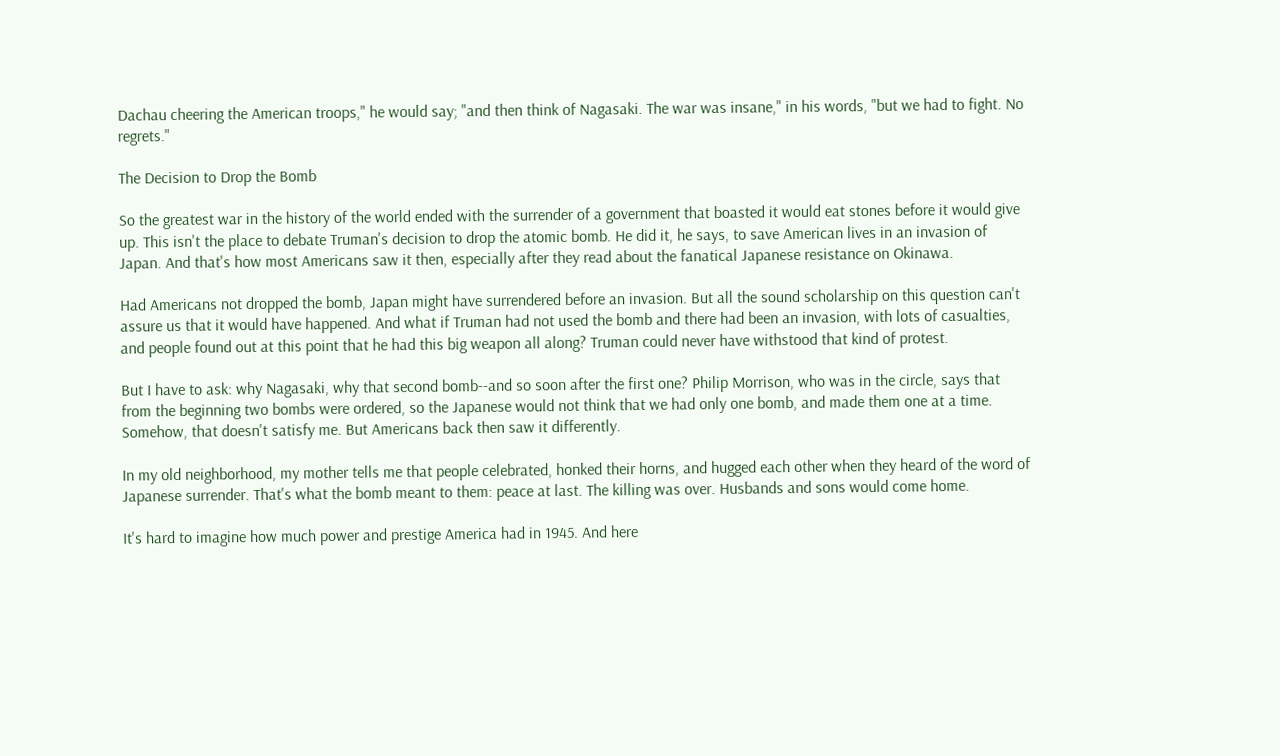Dachau cheering the American troops," he would say; "and then think of Nagasaki. The war was insane," in his words, "but we had to fight. No regrets."

The Decision to Drop the Bomb

So the greatest war in the history of the world ended with the surrender of a government that boasted it would eat stones before it would give up. This isn't the place to debate Truman's decision to drop the atomic bomb. He did it, he says, to save American lives in an invasion of Japan. And that's how most Americans saw it then, especially after they read about the fanatical Japanese resistance on Okinawa.

Had Americans not dropped the bomb, Japan might have surrendered before an invasion. But all the sound scholarship on this question can't assure us that it would have happened. And what if Truman had not used the bomb and there had been an invasion, with lots of casualties, and people found out at this point that he had this big weapon all along? Truman could never have withstood that kind of protest.

But I have to ask: why Nagasaki, why that second bomb--and so soon after the first one? Philip Morrison, who was in the circle, says that from the beginning two bombs were ordered, so the Japanese would not think that we had only one bomb, and made them one at a time. Somehow, that doesn't satisfy me. But Americans back then saw it differently.

In my old neighborhood, my mother tells me that people celebrated, honked their horns, and hugged each other when they heard of the word of Japanese surrender. That's what the bomb meant to them: peace at last. The killing was over. Husbands and sons would come home.

It's hard to imagine how much power and prestige America had in 1945. And here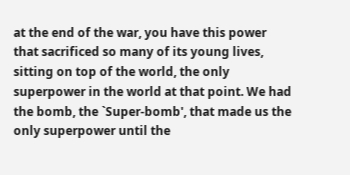at the end of the war, you have this power that sacrificed so many of its young lives, sitting on top of the world, the only superpower in the world at that point. We had the bomb, the `Super-bomb', that made us the only superpower until the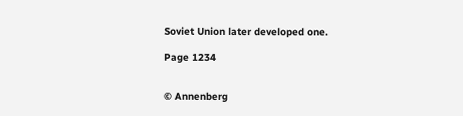Soviet Union later developed one.

Page 1234


© Annenberg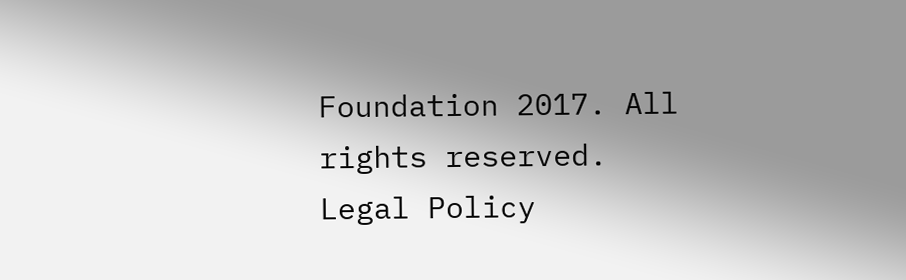Foundation 2017. All rights reserved. Legal Policy